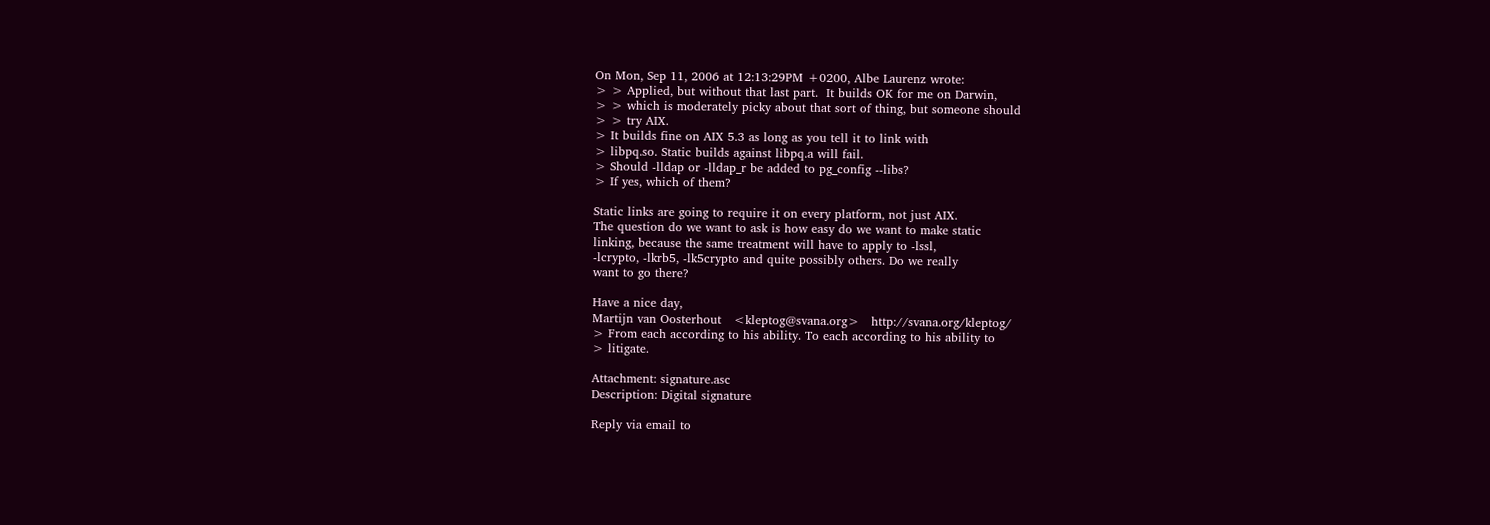On Mon, Sep 11, 2006 at 12:13:29PM +0200, Albe Laurenz wrote:
> > Applied, but without that last part.  It builds OK for me on Darwin,
> > which is moderately picky about that sort of thing, but someone should
> > try AIX.
> It builds fine on AIX 5.3 as long as you tell it to link with
> libpq.so. Static builds against libpq.a will fail.
> Should -lldap or -lldap_r be added to pg_config --libs?
> If yes, which of them?

Static links are going to require it on every platform, not just AIX.
The question do we want to ask is how easy do we want to make static
linking, because the same treatment will have to apply to -lssl,
-lcrypto, -lkrb5, -lk5crypto and quite possibly others. Do we really
want to go there?

Have a nice day,
Martijn van Oosterhout   <kleptog@svana.org>   http://svana.org/kleptog/
> From each according to his ability. To each according to his ability to
> litigate.

Attachment: signature.asc
Description: Digital signature

Reply via email to